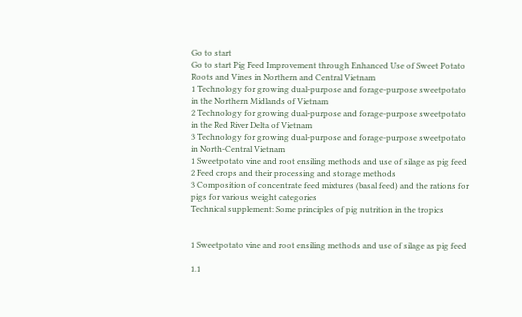Go to start
Go to start Pig Feed Improvement through Enhanced Use of Sweet Potato Roots and Vines in Northern and Central Vietnam
1 Technology for growing dual-purpose and forage-purpose sweetpotato in the Northern Midlands of Vietnam
2 Technology for growing dual-purpose and forage-purpose sweetpotato in the Red River Delta of Vietnam
3 Technology for growing dual-purpose and forage-purpose sweetpotato in North-Central Vietnam
1 Sweetpotato vine and root ensiling methods and use of silage as pig feed
2 Feed crops and their processing and storage methods
3 Composition of concentrate feed mixtures (basal feed) and the rations for pigs for various weight categories
Technical supplement: Some principles of pig nutrition in the tropics


1 Sweetpotato vine and root ensiling methods and use of silage as pig feed

1.1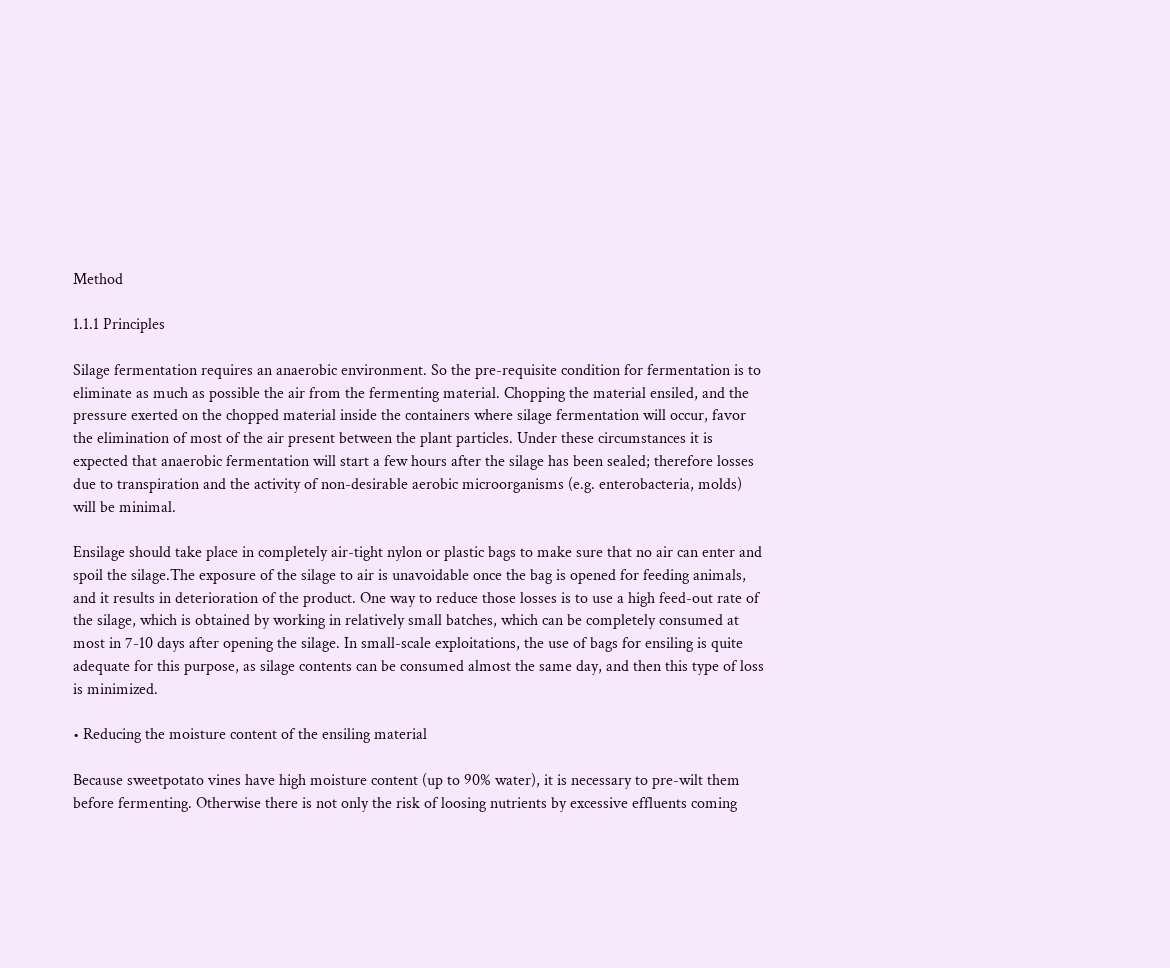Method

1.1.1 Principles

Silage fermentation requires an anaerobic environment. So the pre-requisite condition for fermentation is to eliminate as much as possible the air from the fermenting material. Chopping the material ensiled, and the pressure exerted on the chopped material inside the containers where silage fermentation will occur, favor the elimination of most of the air present between the plant particles. Under these circumstances it is expected that anaerobic fermentation will start a few hours after the silage has been sealed; therefore losses due to transpiration and the activity of non-desirable aerobic microorganisms (e.g. enterobacteria, molds) will be minimal.

Ensilage should take place in completely air-tight nylon or plastic bags to make sure that no air can enter and spoil the silage.The exposure of the silage to air is unavoidable once the bag is opened for feeding animals, and it results in deterioration of the product. One way to reduce those losses is to use a high feed-out rate of the silage, which is obtained by working in relatively small batches, which can be completely consumed at most in 7-10 days after opening the silage. In small-scale exploitations, the use of bags for ensiling is quite adequate for this purpose, as silage contents can be consumed almost the same day, and then this type of loss is minimized.

• Reducing the moisture content of the ensiling material

Because sweetpotato vines have high moisture content (up to 90% water), it is necessary to pre-wilt them before fermenting. Otherwise there is not only the risk of loosing nutrients by excessive effluents coming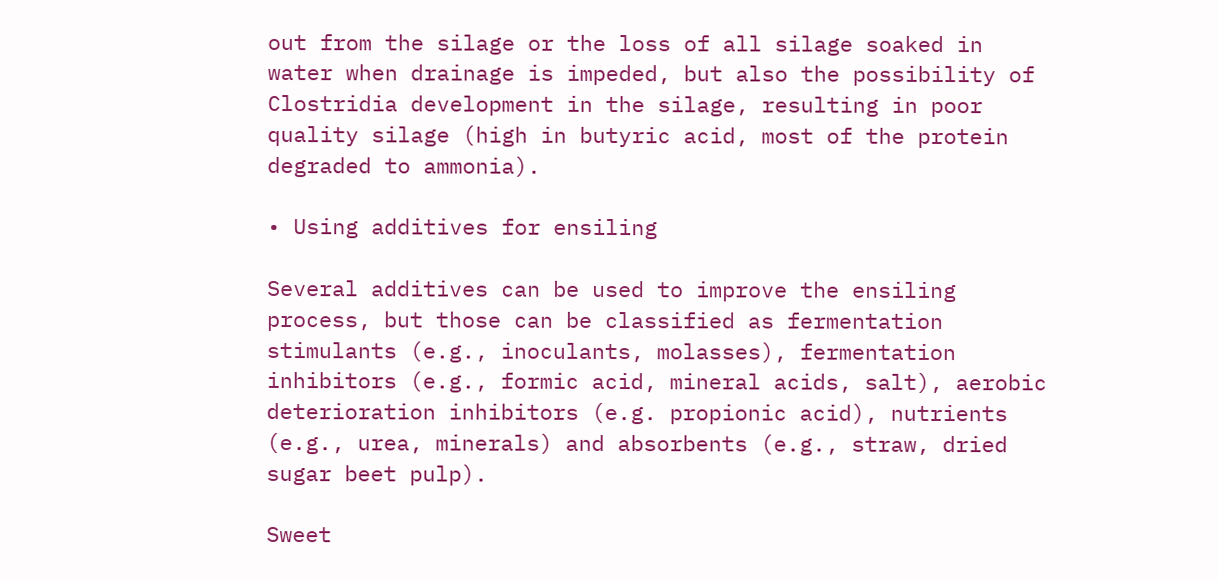out from the silage or the loss of all silage soaked in water when drainage is impeded, but also the possibility of Clostridia development in the silage, resulting in poor quality silage (high in butyric acid, most of the protein degraded to ammonia).

• Using additives for ensiling

Several additives can be used to improve the ensiling process, but those can be classified as fermentation stimulants (e.g., inoculants, molasses), fermentation inhibitors (e.g., formic acid, mineral acids, salt), aerobic deterioration inhibitors (e.g. propionic acid), nutrients (e.g., urea, minerals) and absorbents (e.g., straw, dried sugar beet pulp).

Sweet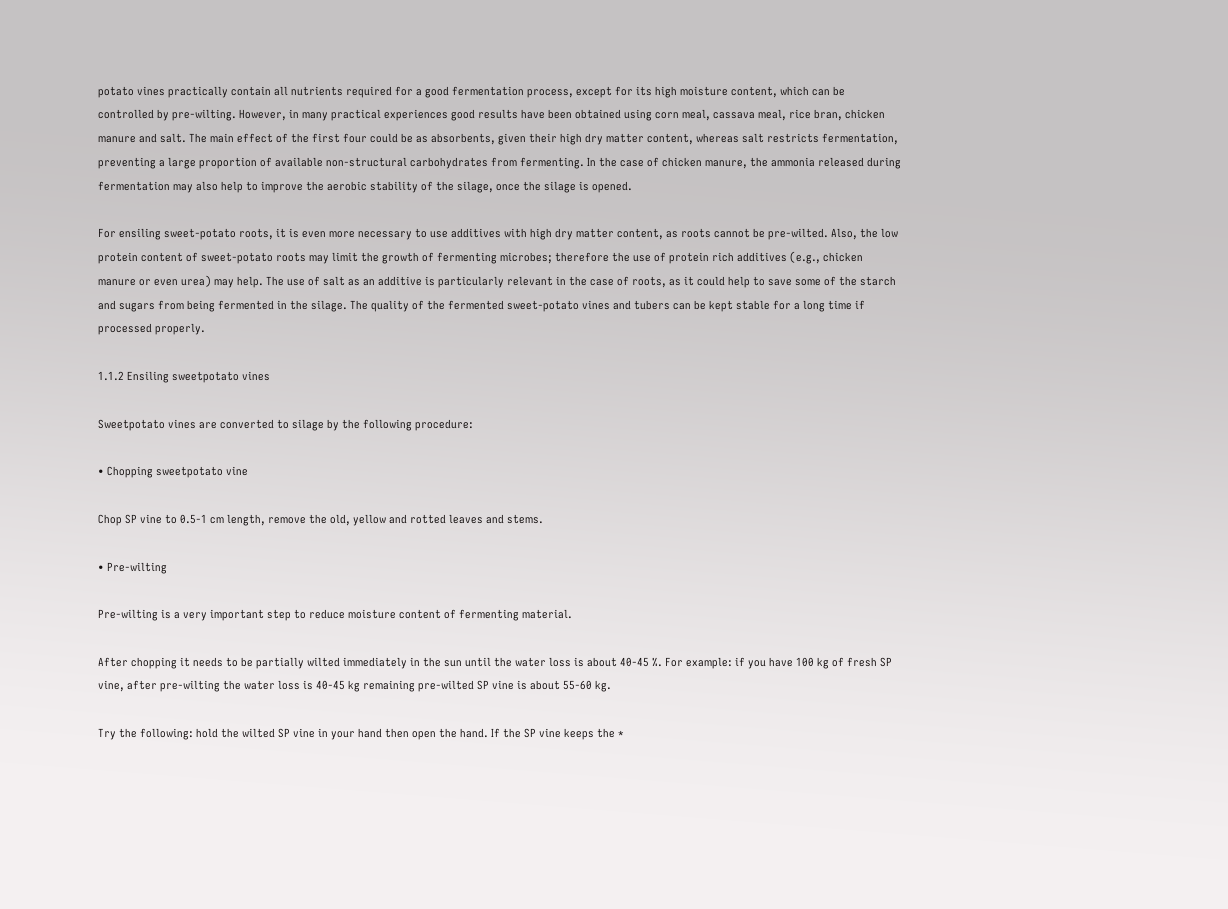potato vines practically contain all nutrients required for a good fermentation process, except for its high moisture content, which can be controlled by pre-wilting. However, in many practical experiences good results have been obtained using corn meal, cassava meal, rice bran, chicken manure and salt. The main effect of the first four could be as absorbents, given their high dry matter content, whereas salt restricts fermentation, preventing a large proportion of available non-structural carbohydrates from fermenting. In the case of chicken manure, the ammonia released during fermentation may also help to improve the aerobic stability of the silage, once the silage is opened.

For ensiling sweet-potato roots, it is even more necessary to use additives with high dry matter content, as roots cannot be pre-wilted. Also, the low protein content of sweet-potato roots may limit the growth of fermenting microbes; therefore the use of protein rich additives (e.g., chicken manure or even urea) may help. The use of salt as an additive is particularly relevant in the case of roots, as it could help to save some of the starch and sugars from being fermented in the silage. The quality of the fermented sweet-potato vines and tubers can be kept stable for a long time if processed properly.

1.1.2 Ensiling sweetpotato vines

Sweetpotato vines are converted to silage by the following procedure:

• Chopping sweetpotato vine

Chop SP vine to 0.5-1 cm length, remove the old, yellow and rotted leaves and stems.

• Pre-wilting

Pre-wilting is a very important step to reduce moisture content of fermenting material.

After chopping it needs to be partially wilted immediately in the sun until the water loss is about 40-45 %. For example: if you have 100 kg of fresh SP vine, after pre-wilting the water loss is 40-45 kg remaining pre-wilted SP vine is about 55-60 kg.

Try the following: hold the wilted SP vine in your hand then open the hand. If the SP vine keeps the *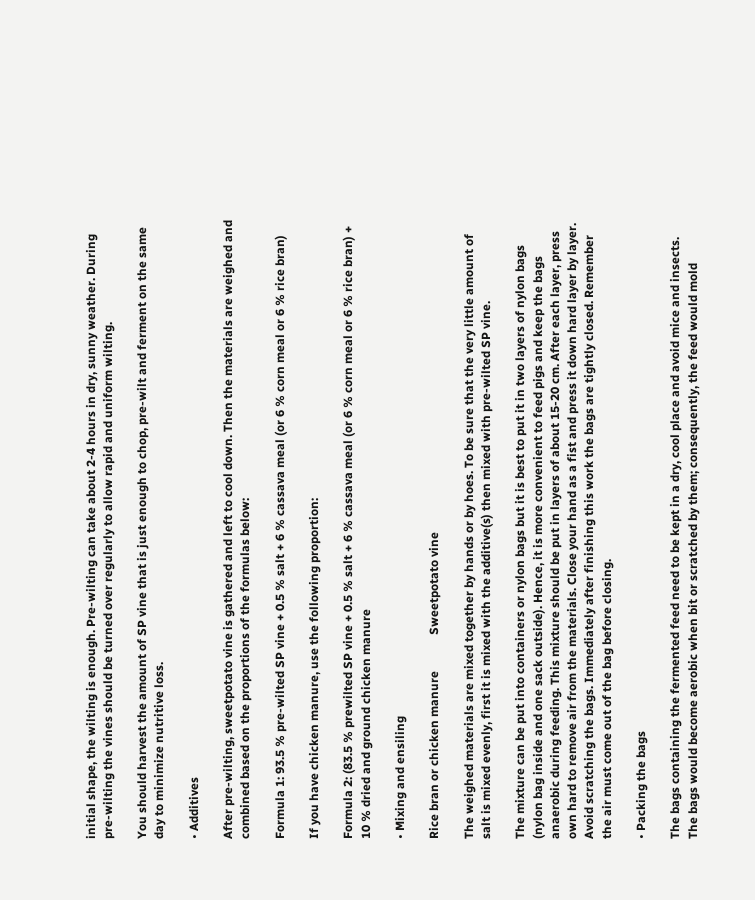initial shape, the wilting is enough. Pre-wilting can take about 2-4 hours in dry, sunny weather. During pre-wilting the vines should be turned over regularly to allow rapid and uniform wilting.

You should harvest the amount of SP vine that is just enough to chop, pre-wilt and ferment on the same day to minimize nutritive loss.

• Additives

After pre-wilting, sweetpotato vine is gathered and left to cool down. Then the materials are weighed and combined based on the proportions of the formulas below:

Formula 1: 93.5 % pre-wilted SP vine + 0.5 % salt + 6 % cassava meal (or 6 % corn meal or 6 % rice bran)

If you have chicken manure, use the following proportion:

Formula 2: (83.5 % prewilted SP vine + 0.5 % salt + 6 % cassava meal (or 6 % corn meal or 6 % rice bran) + 10 % dried and ground chicken manure

• Mixing and ensiling

Rice bran or chicken manure            Sweetpotato vine

The weighed materials are mixed together by hands or by hoes. To be sure that the very little amount of salt is mixed evenly, first it is mixed with the additive(s) then mixed with pre-wilted SP vine.

The mixture can be put into containers or nylon bags but it is best to put it in two layers of nylon bags (nylon bag inside and one sack outside). Hence, it is more convenient to feed pigs and keep the bags anaerobic during feeding. This mixture should be put in layers of about 15-20 cm. After each layer, press own hard to remove air from the materials. Close your hand as a fist and press it down hard layer by layer. Avoid scratching the bags. Immediately after finishing this work the bags are tightly closed. Remember the air must come out of the bag before closing.

• Packing the bags

The bags containing the fermented feed need to be kept in a dry, cool place and avoid mice and insects. The bags would become aerobic when bit or scratched by them; consequently, the feed would mold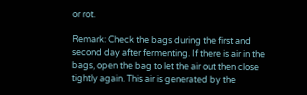or rot.

Remark: Check the bags during the first and second day after fermenting. If there is air in the bags, open the bag to let the air out then close tightly again. This air is generated by the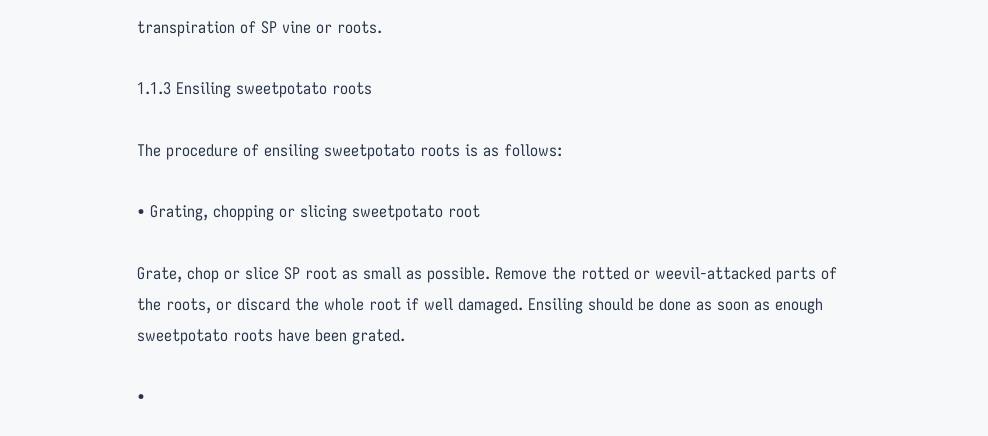transpiration of SP vine or roots.

1.1.3 Ensiling sweetpotato roots

The procedure of ensiling sweetpotato roots is as follows:

• Grating, chopping or slicing sweetpotato root

Grate, chop or slice SP root as small as possible. Remove the rotted or weevil-attacked parts of the roots, or discard the whole root if well damaged. Ensiling should be done as soon as enough sweetpotato roots have been grated.

•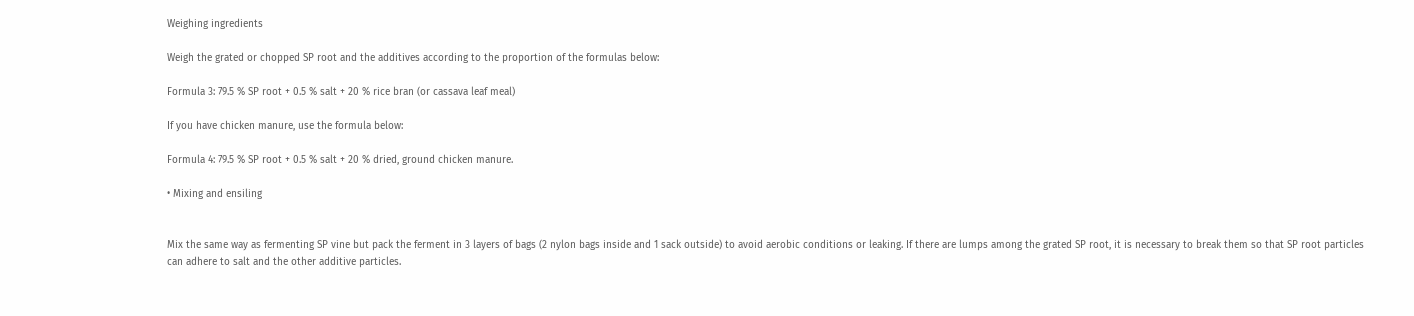Weighing ingredients

Weigh the grated or chopped SP root and the additives according to the proportion of the formulas below:

Formula 3: 79.5 % SP root + 0.5 % salt + 20 % rice bran (or cassava leaf meal)

If you have chicken manure, use the formula below:

Formula 4: 79.5 % SP root + 0.5 % salt + 20 % dried, ground chicken manure.

• Mixing and ensiling


Mix the same way as fermenting SP vine but pack the ferment in 3 layers of bags (2 nylon bags inside and 1 sack outside) to avoid aerobic conditions or leaking. If there are lumps among the grated SP root, it is necessary to break them so that SP root particles can adhere to salt and the other additive particles.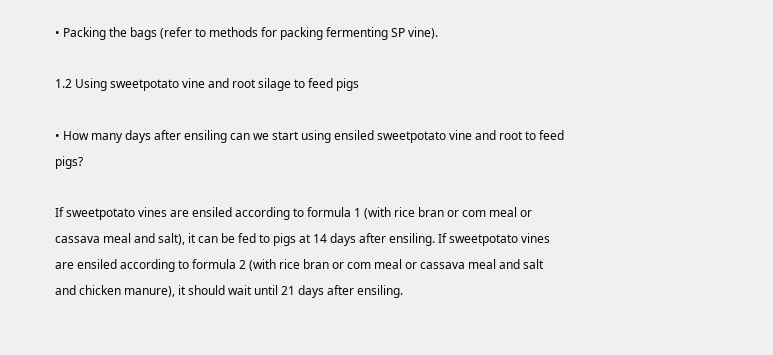• Packing the bags (refer to methods for packing fermenting SP vine).

1.2 Using sweetpotato vine and root silage to feed pigs

• How many days after ensiling can we start using ensiled sweetpotato vine and root to feed pigs?

If sweetpotato vines are ensiled according to formula 1 (with rice bran or com meal or cassava meal and salt), it can be fed to pigs at 14 days after ensiling. If sweetpotato vines are ensiled according to formula 2 (with rice bran or com meal or cassava meal and salt and chicken manure), it should wait until 21 days after ensiling.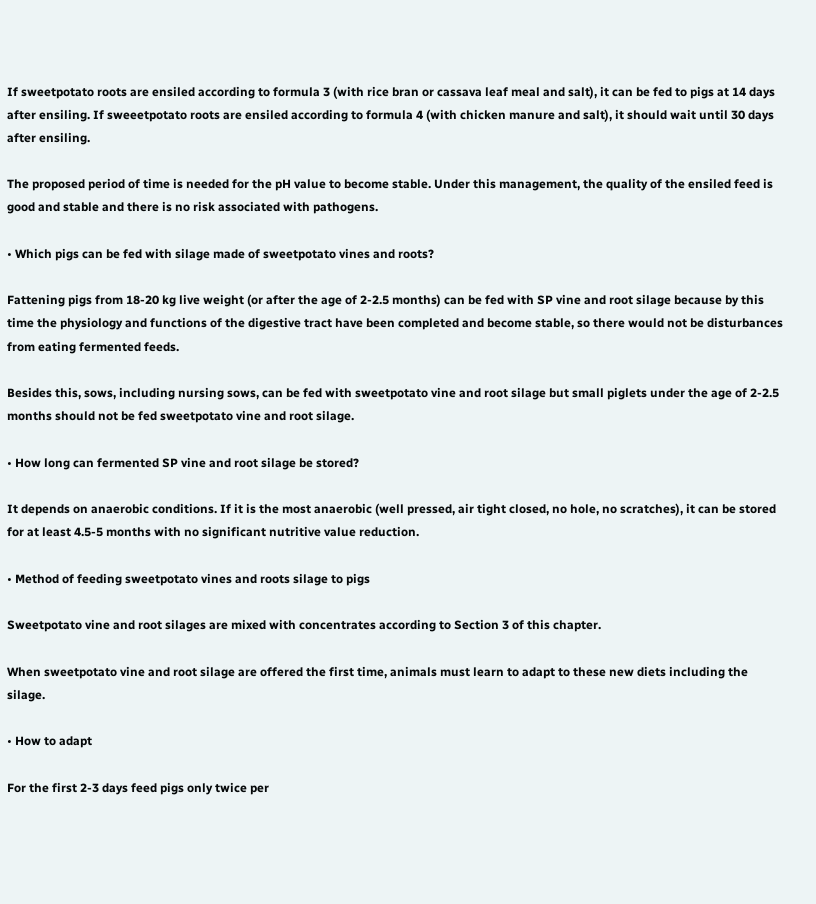If sweetpotato roots are ensiled according to formula 3 (with rice bran or cassava leaf meal and salt), it can be fed to pigs at 14 days after ensiling. If sweeetpotato roots are ensiled according to formula 4 (with chicken manure and salt), it should wait until 30 days after ensiling.

The proposed period of time is needed for the pH value to become stable. Under this management, the quality of the ensiled feed is good and stable and there is no risk associated with pathogens.

• Which pigs can be fed with silage made of sweetpotato vines and roots?

Fattening pigs from 18-20 kg live weight (or after the age of 2-2.5 months) can be fed with SP vine and root silage because by this time the physiology and functions of the digestive tract have been completed and become stable, so there would not be disturbances from eating fermented feeds.

Besides this, sows, including nursing sows, can be fed with sweetpotato vine and root silage but small piglets under the age of 2-2.5 months should not be fed sweetpotato vine and root silage.

• How long can fermented SP vine and root silage be stored?

It depends on anaerobic conditions. If it is the most anaerobic (well pressed, air tight closed, no hole, no scratches), it can be stored for at least 4.5-5 months with no significant nutritive value reduction.

• Method of feeding sweetpotato vines and roots silage to pigs

Sweetpotato vine and root silages are mixed with concentrates according to Section 3 of this chapter.

When sweetpotato vine and root silage are offered the first time, animals must learn to adapt to these new diets including the silage.

• How to adapt

For the first 2-3 days feed pigs only twice per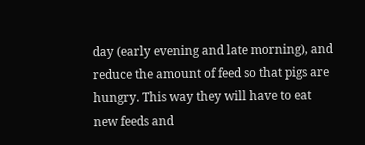day (early evening and late morning), and reduce the amount of feed so that pigs are hungry. This way they will have to eat new feeds and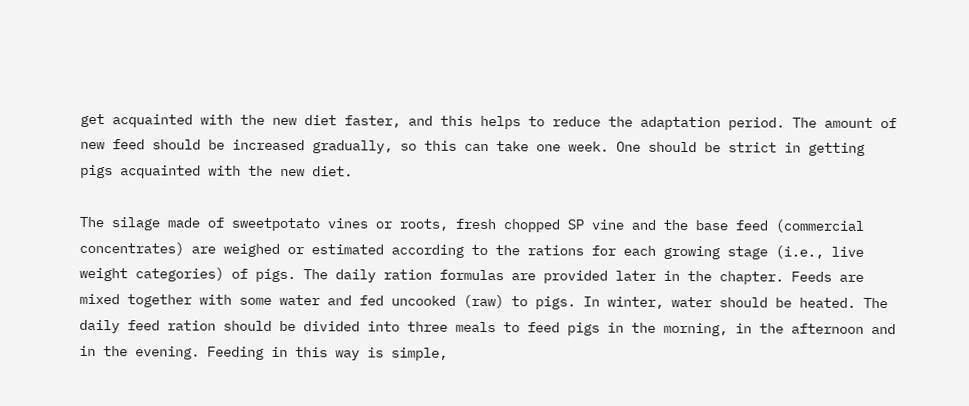get acquainted with the new diet faster, and this helps to reduce the adaptation period. The amount of new feed should be increased gradually, so this can take one week. One should be strict in getting pigs acquainted with the new diet.

The silage made of sweetpotato vines or roots, fresh chopped SP vine and the base feed (commercial concentrates) are weighed or estimated according to the rations for each growing stage (i.e., live weight categories) of pigs. The daily ration formulas are provided later in the chapter. Feeds are mixed together with some water and fed uncooked (raw) to pigs. In winter, water should be heated. The daily feed ration should be divided into three meals to feed pigs in the morning, in the afternoon and in the evening. Feeding in this way is simple,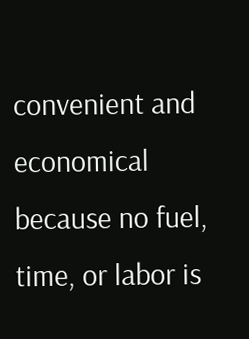convenient and economical because no fuel, time, or labor is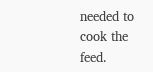needed to cook the feed.